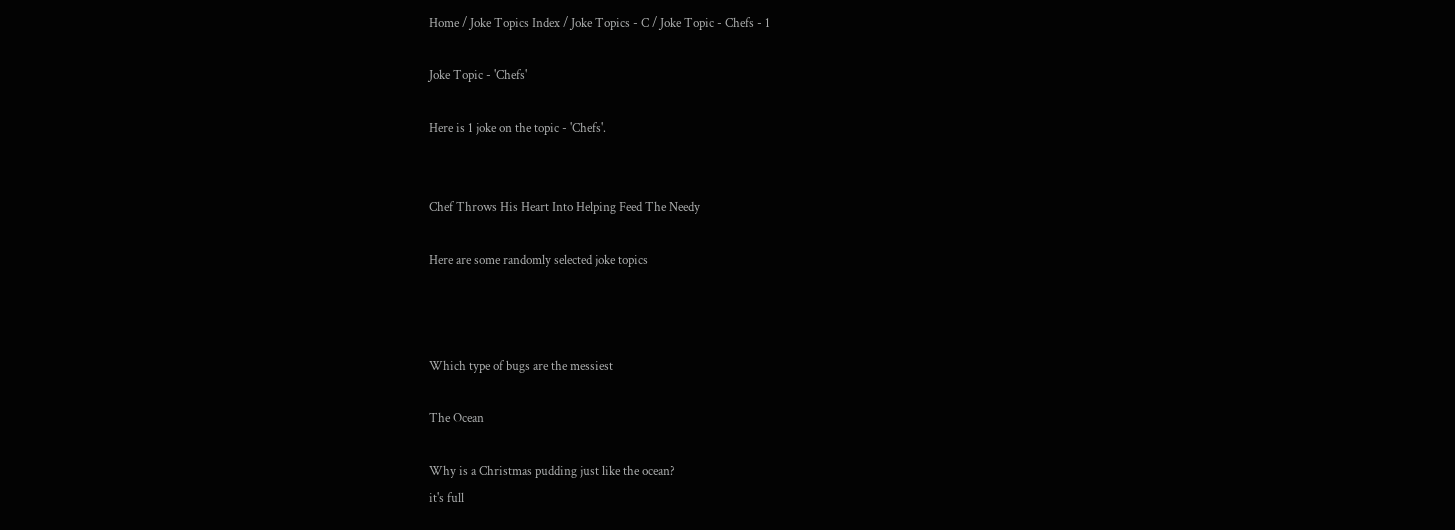Home / Joke Topics Index / Joke Topics - C / Joke Topic - Chefs - 1

Joke Topic - 'Chefs'

Here is 1 joke on the topic - 'Chefs'.


Chef Throws His Heart Into Helping Feed The Needy

Here are some randomly selected joke topics



Which type of bugs are the messiest

The Ocean

Why is a Christmas pudding just like the ocean?
it's full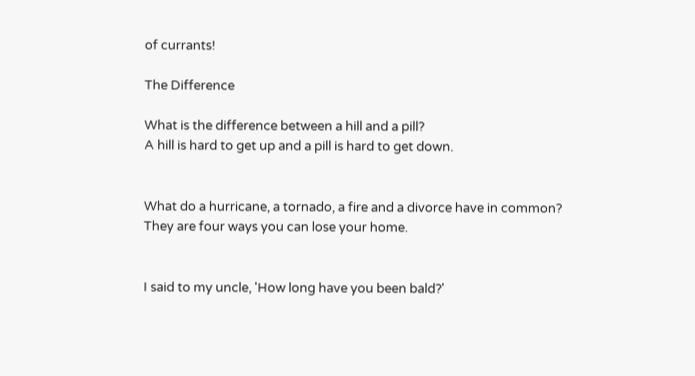of currants!

The Difference

What is the difference between a hill and a pill?
A hill is hard to get up and a pill is hard to get down.


What do a hurricane, a tornado, a fire and a divorce have in common?
They are four ways you can lose your home.


I said to my uncle, 'How long have you been bald?'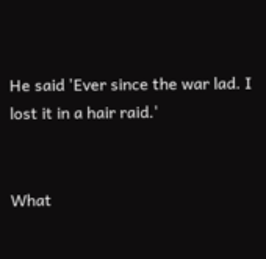He said 'Ever since the war lad. I lost it in a hair raid.'


What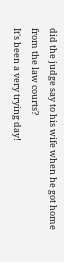did the judge say to his wife when he got home from the law courts?
It's been a very trying day!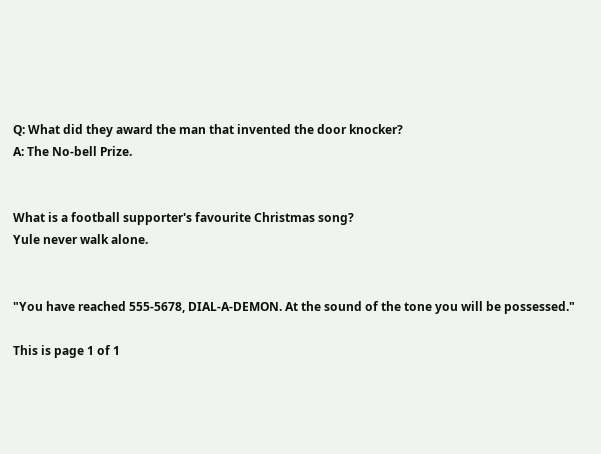Q: What did they award the man that invented the door knocker?
A: The No-bell Prize.


What is a football supporter's favourite Christmas song?
Yule never walk alone.


"You have reached 555-5678, DIAL-A-DEMON. At the sound of the tone you will be possessed."

This is page 1 of 1